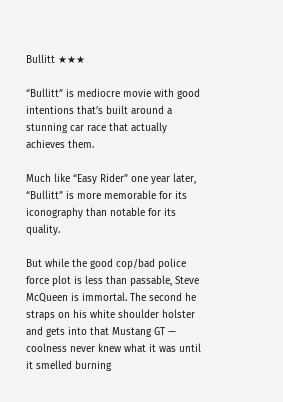Bullitt ★★★

“Bullitt” is mediocre movie with good intentions that’s built around a stunning car race that actually achieves them.

Much like “Easy Rider” one year later, “Bullitt” is more memorable for its iconography than notable for its quality.

But while the good cop/bad police force plot is less than passable, Steve McQueen is immortal. The second he straps on his white shoulder holster and gets into that Mustang GT — coolness never knew what it was until it smelled burning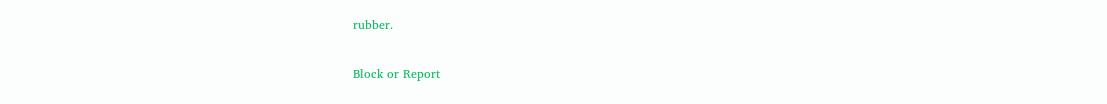rubber.

Block or Report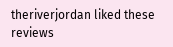theriverjordan liked these reviews